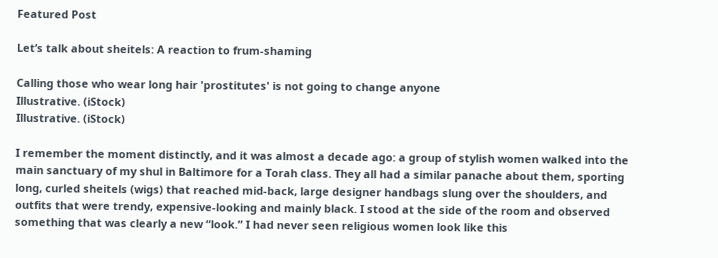Featured Post

Let’s talk about sheitels: A reaction to frum-shaming

Calling those who wear long hair 'prostitutes' is not going to change anyone
Illustrative. (iStock)
Illustrative. (iStock)

I remember the moment distinctly, and it was almost a decade ago: a group of stylish women walked into the main sanctuary of my shul in Baltimore for a Torah class. They all had a similar panache about them, sporting long, curled sheitels (wigs) that reached mid-back, large designer handbags slung over the shoulders, and outfits that were trendy, expensive-looking and mainly black. I stood at the side of the room and observed something that was clearly a new “look.” I had never seen religious women look like this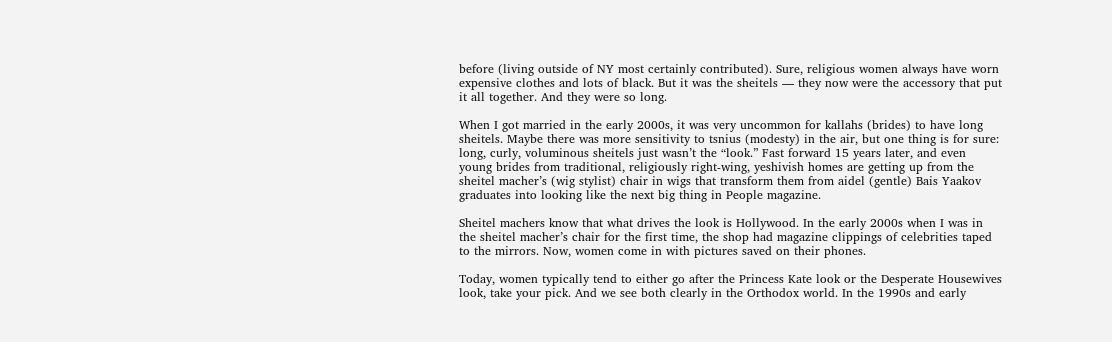before (living outside of NY most certainly contributed). Sure, religious women always have worn expensive clothes and lots of black. But it was the sheitels — they now were the accessory that put it all together. And they were so long.

When I got married in the early 2000s, it was very uncommon for kallahs (brides) to have long sheitels. Maybe there was more sensitivity to tsnius (modesty) in the air, but one thing is for sure: long, curly, voluminous sheitels just wasn’t the “look.” Fast forward 15 years later, and even young brides from traditional, religiously right-wing, yeshivish homes are getting up from the sheitel macher’s (wig stylist) chair in wigs that transform them from aidel (gentle) Bais Yaakov graduates into looking like the next big thing in People magazine.

Sheitel machers know that what drives the look is Hollywood. In the early 2000s when I was in the sheitel macher’s chair for the first time, the shop had magazine clippings of celebrities taped to the mirrors. Now, women come in with pictures saved on their phones.

Today, women typically tend to either go after the Princess Kate look or the Desperate Housewives look, take your pick. And we see both clearly in the Orthodox world. In the 1990s and early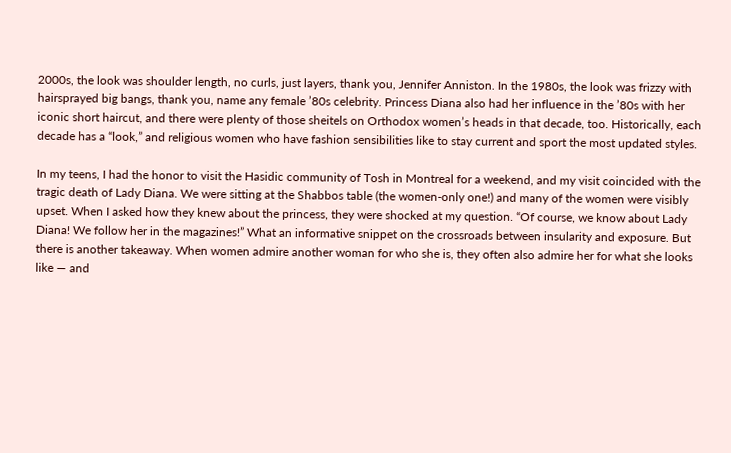2000s, the look was shoulder length, no curls, just layers, thank you, Jennifer Anniston. In the 1980s, the look was frizzy with hairsprayed big bangs, thank you, name any female ’80s celebrity. Princess Diana also had her influence in the ’80s with her iconic short haircut, and there were plenty of those sheitels on Orthodox women’s heads in that decade, too. Historically, each decade has a “look,” and religious women who have fashion sensibilities like to stay current and sport the most updated styles.

In my teens, I had the honor to visit the Hasidic community of Tosh in Montreal for a weekend, and my visit coincided with the tragic death of Lady Diana. We were sitting at the Shabbos table (the women-only one!) and many of the women were visibly upset. When I asked how they knew about the princess, they were shocked at my question. “Of course, we know about Lady Diana! We follow her in the magazines!” What an informative snippet on the crossroads between insularity and exposure. But there is another takeaway. When women admire another woman for who she is, they often also admire her for what she looks like — and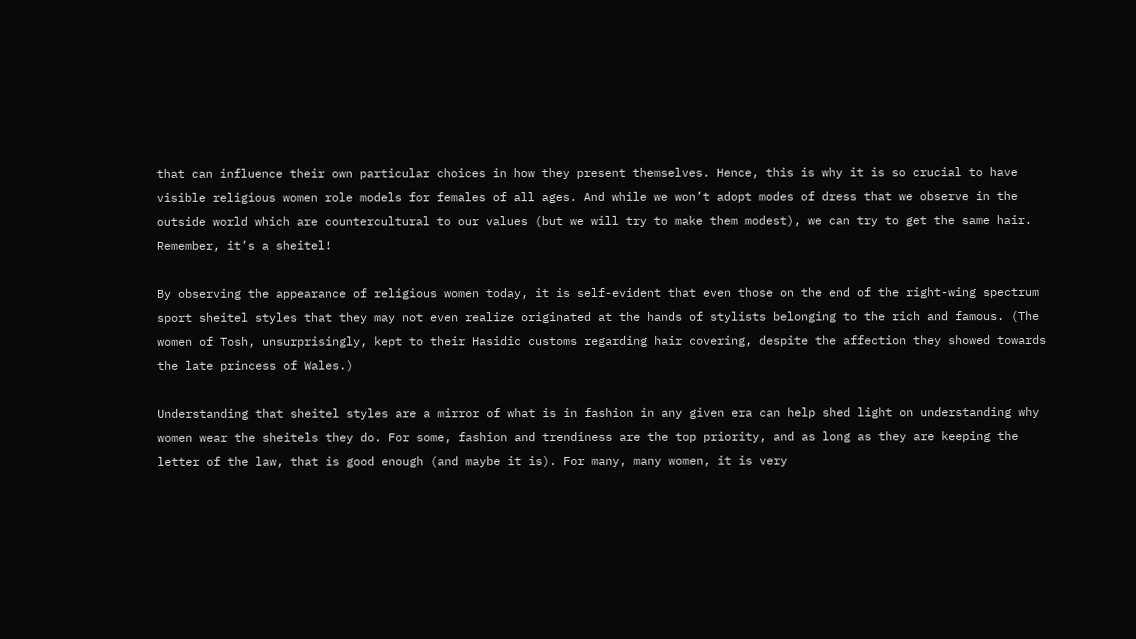that can influence their own particular choices in how they present themselves. Hence, this is why it is so crucial to have visible religious women role models for females of all ages. And while we won’t adopt modes of dress that we observe in the outside world which are countercultural to our values (but we will try to make them modest), we can try to get the same hair. Remember, it’s a sheitel!

By observing the appearance of religious women today, it is self-evident that even those on the end of the right-wing spectrum sport sheitel styles that they may not even realize originated at the hands of stylists belonging to the rich and famous. (The women of Tosh, unsurprisingly, kept to their Hasidic customs regarding hair covering, despite the affection they showed towards the late princess of Wales.)

Understanding that sheitel styles are a mirror of what is in fashion in any given era can help shed light on understanding why women wear the sheitels they do. For some, fashion and trendiness are the top priority, and as long as they are keeping the letter of the law, that is good enough (and maybe it is). For many, many women, it is very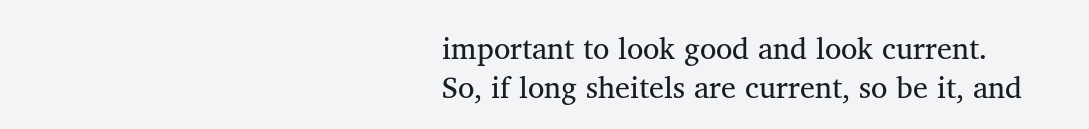important to look good and look current. So, if long sheitels are current, so be it, and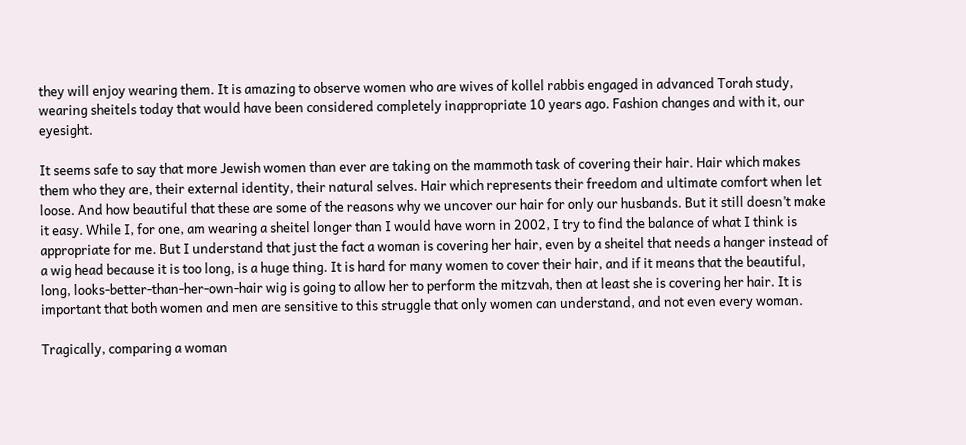they will enjoy wearing them. It is amazing to observe women who are wives of kollel rabbis engaged in advanced Torah study, wearing sheitels today that would have been considered completely inappropriate 10 years ago. Fashion changes and with it, our eyesight.

It seems safe to say that more Jewish women than ever are taking on the mammoth task of covering their hair. Hair which makes them who they are, their external identity, their natural selves. Hair which represents their freedom and ultimate comfort when let loose. And how beautiful that these are some of the reasons why we uncover our hair for only our husbands. But it still doesn’t make it easy. While I, for one, am wearing a sheitel longer than I would have worn in 2002, I try to find the balance of what I think is appropriate for me. But I understand that just the fact a woman is covering her hair, even by a sheitel that needs a hanger instead of a wig head because it is too long, is a huge thing. It is hard for many women to cover their hair, and if it means that the beautiful, long, looks-better-than-her-own-hair wig is going to allow her to perform the mitzvah, then at least she is covering her hair. It is important that both women and men are sensitive to this struggle that only women can understand, and not even every woman.

Tragically, comparing a woman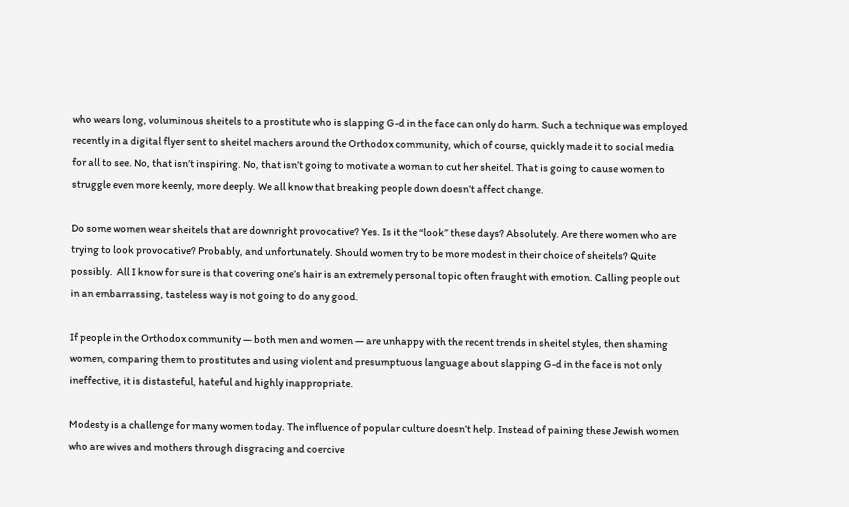who wears long, voluminous sheitels to a prostitute who is slapping G-d in the face can only do harm. Such a technique was employed recently in a digital flyer sent to sheitel machers around the Orthodox community, which of course, quickly made it to social media for all to see. No, that isn’t inspiring. No, that isn’t going to motivate a woman to cut her sheitel. That is going to cause women to struggle even more keenly, more deeply. We all know that breaking people down doesn’t affect change.

Do some women wear sheitels that are downright provocative? Yes. Is it the “look” these days? Absolutely. Are there women who are trying to look provocative? Probably, and unfortunately. Should women try to be more modest in their choice of sheitels? Quite possibly.  All I know for sure is that covering one’s hair is an extremely personal topic often fraught with emotion. Calling people out in an embarrassing, tasteless way is not going to do any good.

If people in the Orthodox community — both men and women — are unhappy with the recent trends in sheitel styles, then shaming women, comparing them to prostitutes and using violent and presumptuous language about slapping G-d in the face is not only ineffective, it is distasteful, hateful and highly inappropriate.

Modesty is a challenge for many women today. The influence of popular culture doesn’t help. Instead of paining these Jewish women who are wives and mothers through disgracing and coercive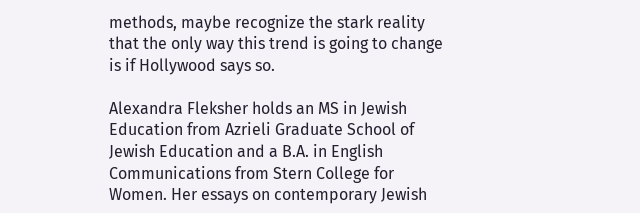methods, maybe recognize the stark reality that the only way this trend is going to change is if Hollywood says so.

Alexandra Fleksher holds an MS in Jewish Education from Azrieli Graduate School of Jewish Education and a B.A. in English Communications from Stern College for Women. Her essays on contemporary Jewish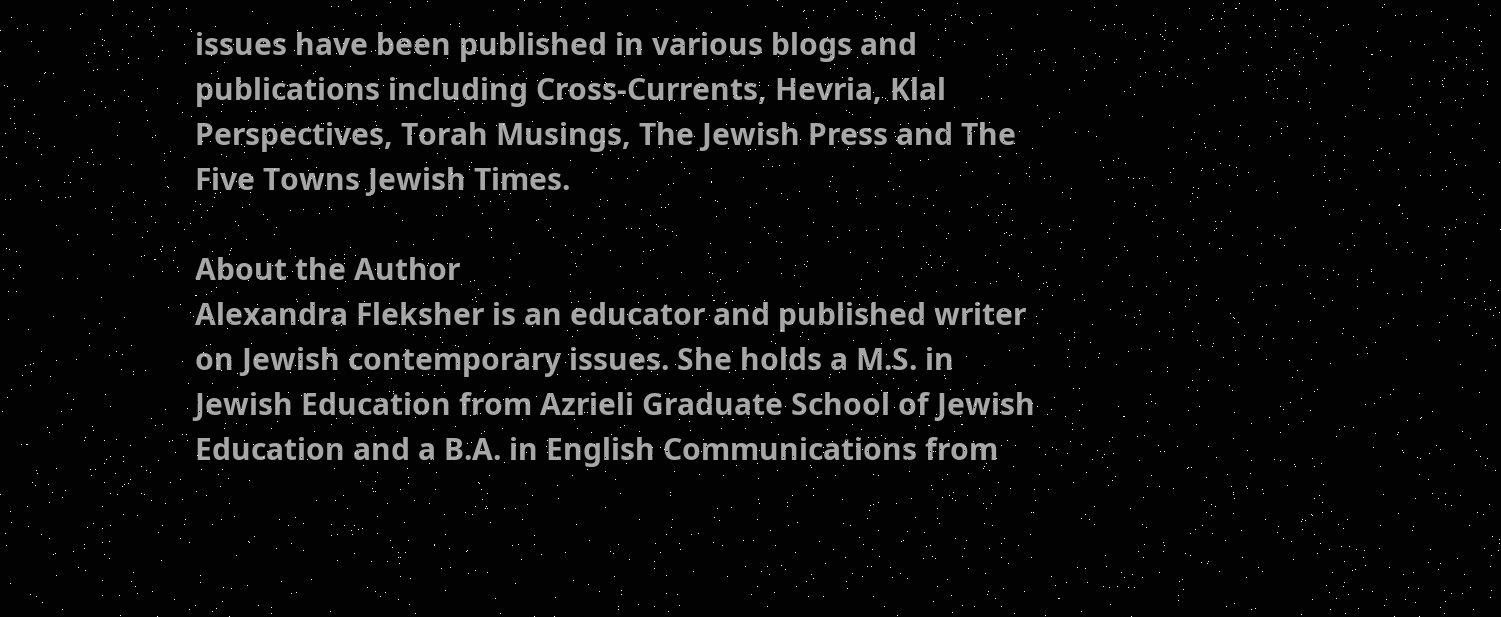issues have been published in various blogs and publications including Cross-Currents, Hevria, Klal Perspectives, Torah Musings, The Jewish Press and The Five Towns Jewish Times.

About the Author
Alexandra Fleksher is an educator and published writer on Jewish contemporary issues. She holds a M.S. in Jewish Education from Azrieli Graduate School of Jewish Education and a B.A. in English Communications from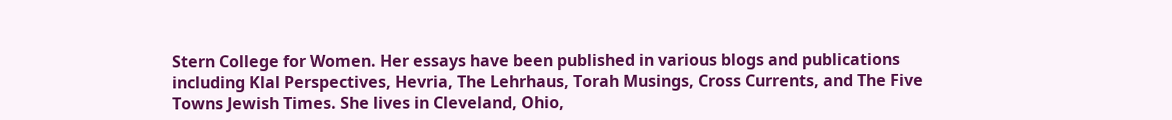Stern College for Women. Her essays have been published in various blogs and publications including Klal Perspectives, Hevria, The Lehrhaus, Torah Musings, Cross Currents, and The Five Towns Jewish Times. She lives in Cleveland, Ohio,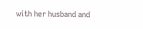with her husband and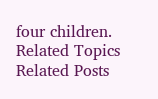four children.
Related Topics
Related Posts